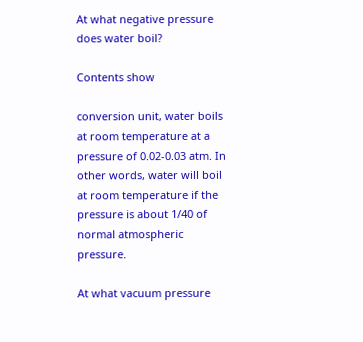At what negative pressure does water boil?

Contents show

conversion unit, water boils at room temperature at a pressure of 0.02-0.03 atm. In other words, water will boil at room temperature if the pressure is about 1/40 of normal atmospheric pressure.

At what vacuum pressure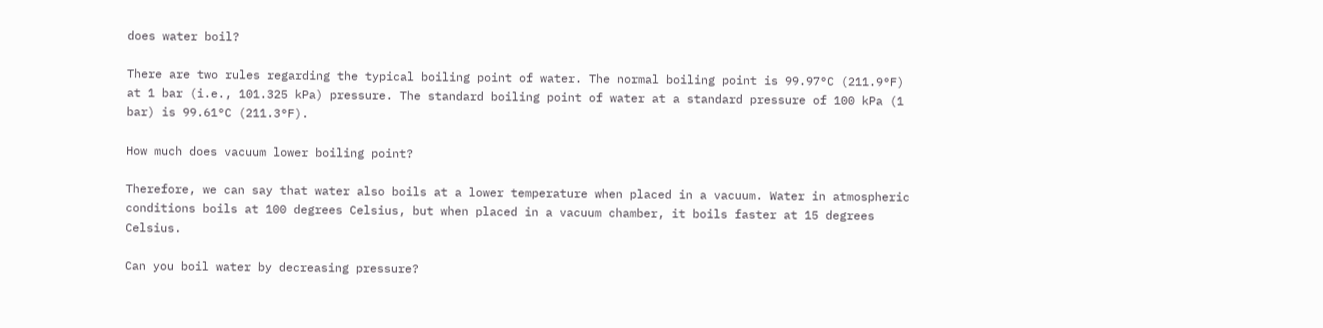does water boil?

There are two rules regarding the typical boiling point of water. The normal boiling point is 99.97°C (211.9°F) at 1 bar (i.e., 101.325 kPa) pressure. The standard boiling point of water at a standard pressure of 100 kPa (1 bar) is 99.61°C (211.3°F).

How much does vacuum lower boiling point?

Therefore, we can say that water also boils at a lower temperature when placed in a vacuum. Water in atmospheric conditions boils at 100 degrees Celsius, but when placed in a vacuum chamber, it boils faster at 15 degrees Celsius.

Can you boil water by decreasing pressure?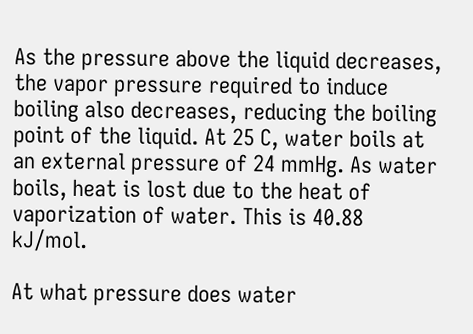As the pressure above the liquid decreases, the vapor pressure required to induce boiling also decreases, reducing the boiling point of the liquid. At 25 C, water boils at an external pressure of 24 mmHg. As water boils, heat is lost due to the heat of vaporization of water. This is 40.88 kJ/mol.

At what pressure does water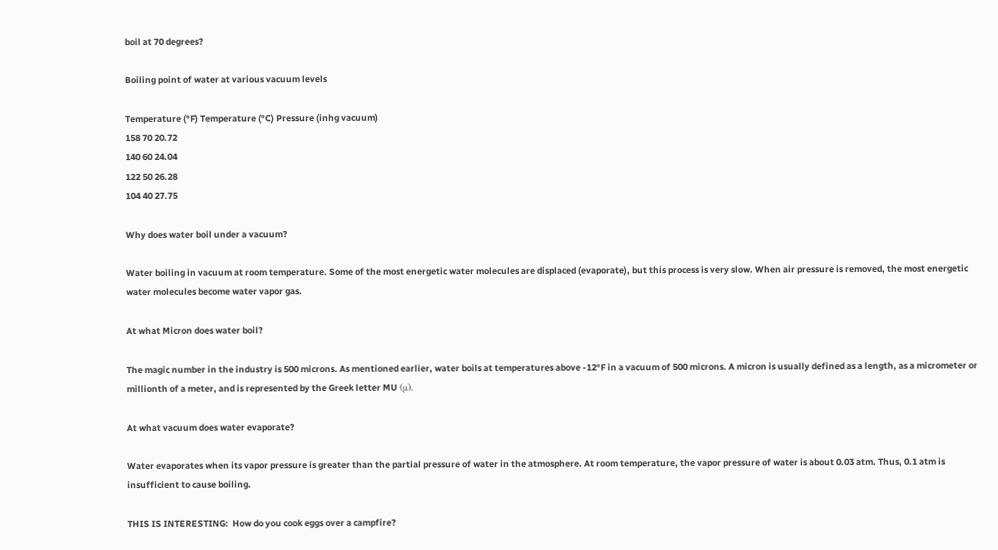boil at 70 degrees?

Boiling point of water at various vacuum levels

Temperature (°F) Temperature (°C) Pressure (inhg vacuum)
158 70 20.72
140 60 24.04
122 50 26.28
104 40 27.75

Why does water boil under a vacuum?

Water boiling in vacuum at room temperature. Some of the most energetic water molecules are displaced (evaporate), but this process is very slow. When air pressure is removed, the most energetic water molecules become water vapor gas.

At what Micron does water boil?

The magic number in the industry is 500 microns. As mentioned earlier, water boils at temperatures above -12°F in a vacuum of 500 microns. A micron is usually defined as a length, as a micrometer or millionth of a meter, and is represented by the Greek letter MU (μ).

At what vacuum does water evaporate?

Water evaporates when its vapor pressure is greater than the partial pressure of water in the atmosphere. At room temperature, the vapor pressure of water is about 0.03 atm. Thus, 0.1 atm is insufficient to cause boiling.

THIS IS INTERESTING:  How do you cook eggs over a campfire?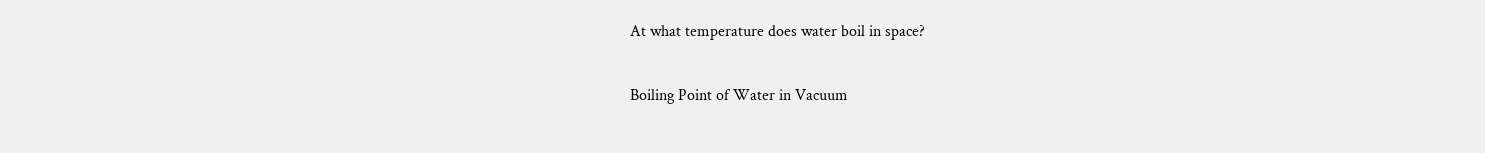At what temperature does water boil in space?

Boiling Point of Water in Vacuum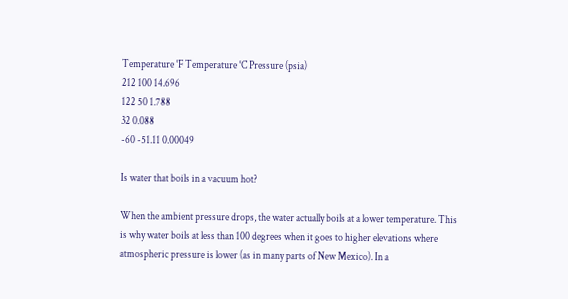Temperature °F Temperature °C Pressure (psia)
212 100 14.696
122 50 1.788
32 0.088
-60 -51.11 0.00049

Is water that boils in a vacuum hot?

When the ambient pressure drops, the water actually boils at a lower temperature. This is why water boils at less than 100 degrees when it goes to higher elevations where atmospheric pressure is lower (as in many parts of New Mexico). In a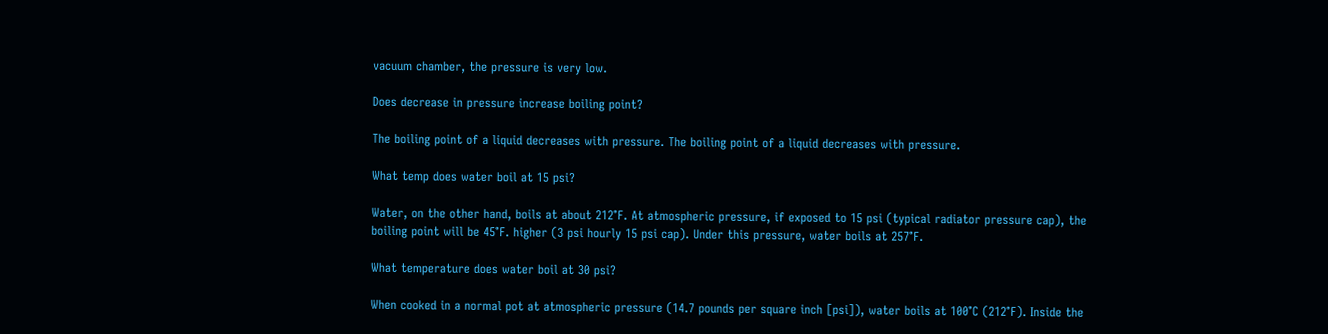vacuum chamber, the pressure is very low.

Does decrease in pressure increase boiling point?

The boiling point of a liquid decreases with pressure. The boiling point of a liquid decreases with pressure.

What temp does water boil at 15 psi?

Water, on the other hand, boils at about 212°F. At atmospheric pressure, if exposed to 15 psi (typical radiator pressure cap), the boiling point will be 45°F. higher (3 psi hourly 15 psi cap). Under this pressure, water boils at 257°F.

What temperature does water boil at 30 psi?

When cooked in a normal pot at atmospheric pressure (14.7 pounds per square inch [psi]), water boils at 100°C (212°F). Inside the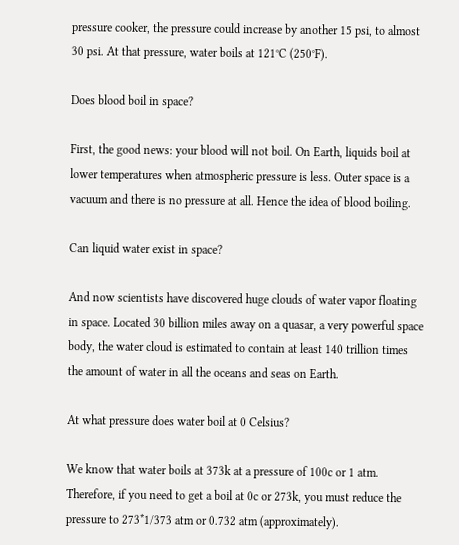pressure cooker, the pressure could increase by another 15 psi, to almost 30 psi. At that pressure, water boils at 121°C (250°F).

Does blood boil in space?

First, the good news: your blood will not boil. On Earth, liquids boil at lower temperatures when atmospheric pressure is less. Outer space is a vacuum and there is no pressure at all. Hence the idea of blood boiling.

Can liquid water exist in space?

And now scientists have discovered huge clouds of water vapor floating in space. Located 30 billion miles away on a quasar, a very powerful space body, the water cloud is estimated to contain at least 140 trillion times the amount of water in all the oceans and seas on Earth.

At what pressure does water boil at 0 Celsius?

We know that water boils at 373k at a pressure of 100c or 1 atm. Therefore, if you need to get a boil at 0c or 273k, you must reduce the pressure to 273*1/373 atm or 0.732 atm (approximately).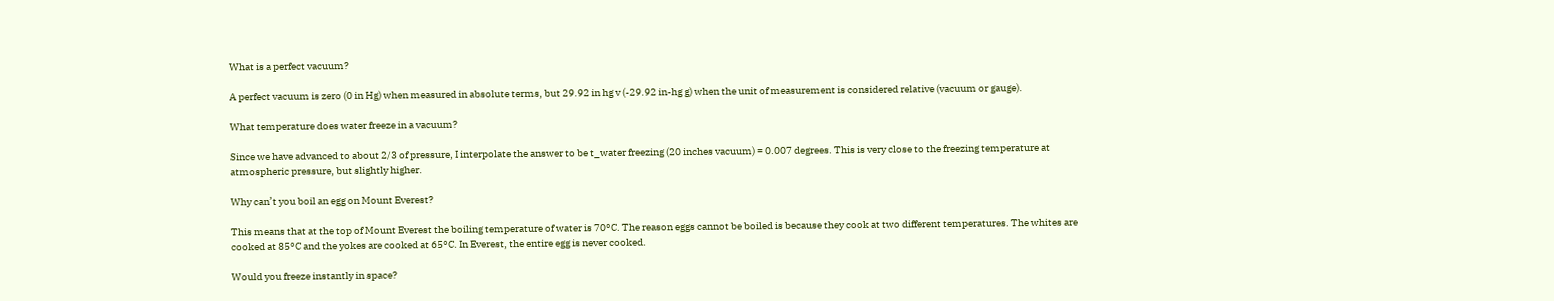What is a perfect vacuum?

A perfect vacuum is zero (0 in Hg) when measured in absolute terms, but 29.92 in hg v (-29.92 in-hg g) when the unit of measurement is considered relative (vacuum or gauge).

What temperature does water freeze in a vacuum?

Since we have advanced to about 2/3 of pressure, I interpolate the answer to be t_water freezing (20 inches vacuum) = 0.007 degrees. This is very close to the freezing temperature at atmospheric pressure, but slightly higher.

Why can’t you boil an egg on Mount Everest?

This means that at the top of Mount Everest the boiling temperature of water is 70°C. The reason eggs cannot be boiled is because they cook at two different temperatures. The whites are cooked at 85°C and the yokes are cooked at 65°C. In Everest, the entire egg is never cooked.

Would you freeze instantly in space?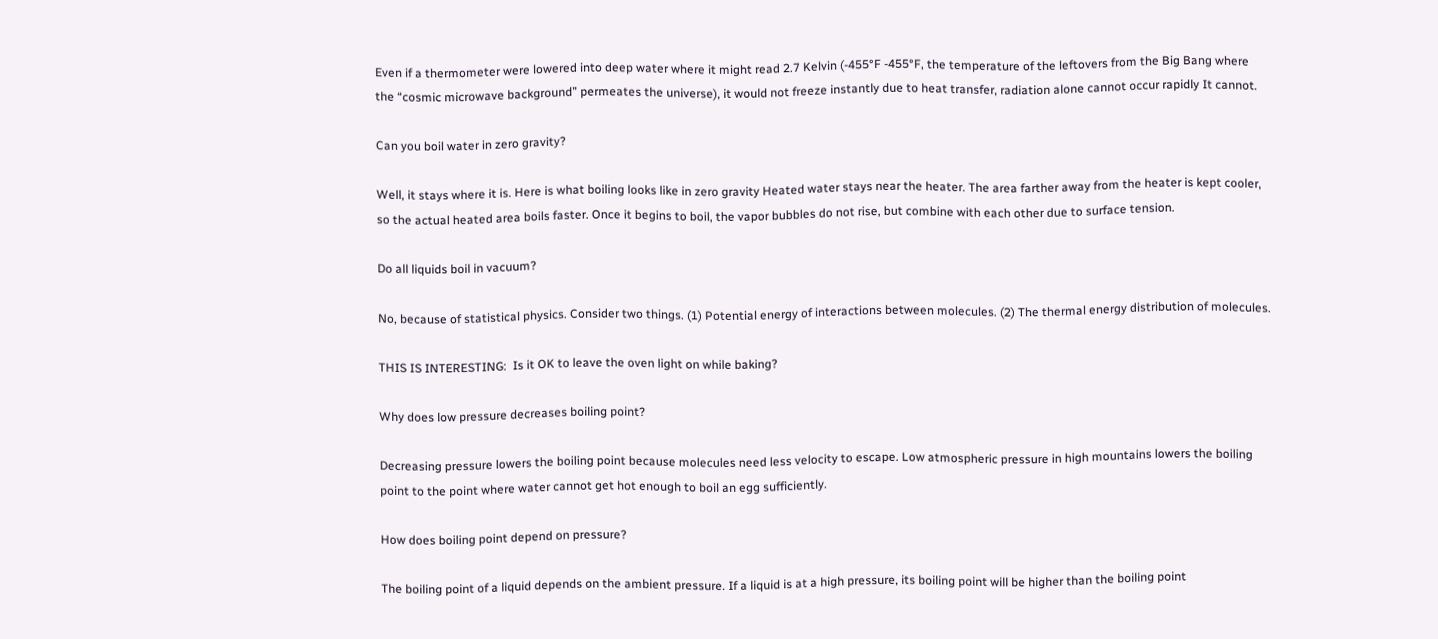Even if a thermometer were lowered into deep water where it might read 2.7 Kelvin (-455°F -455°F, the temperature of the leftovers from the Big Bang where the “cosmic microwave background” permeates the universe), it would not freeze instantly due to heat transfer, radiation alone cannot occur rapidly It cannot.

Can you boil water in zero gravity?

Well, it stays where it is. Here is what boiling looks like in zero gravity Heated water stays near the heater. The area farther away from the heater is kept cooler, so the actual heated area boils faster. Once it begins to boil, the vapor bubbles do not rise, but combine with each other due to surface tension.

Do all liquids boil in vacuum?

No, because of statistical physics. Consider two things. (1) Potential energy of interactions between molecules. (2) The thermal energy distribution of molecules.

THIS IS INTERESTING:  Is it OK to leave the oven light on while baking?

Why does low pressure decreases boiling point?

Decreasing pressure lowers the boiling point because molecules need less velocity to escape. Low atmospheric pressure in high mountains lowers the boiling point to the point where water cannot get hot enough to boil an egg sufficiently.

How does boiling point depend on pressure?

The boiling point of a liquid depends on the ambient pressure. If a liquid is at a high pressure, its boiling point will be higher than the boiling point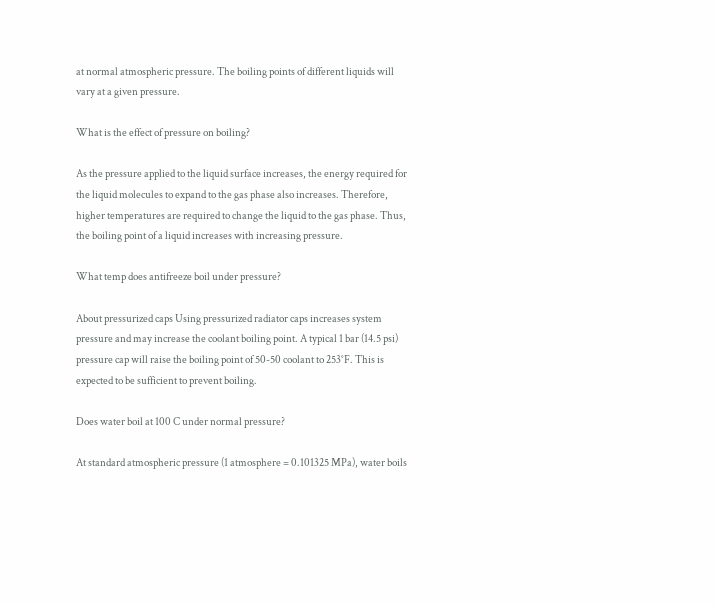at normal atmospheric pressure. The boiling points of different liquids will vary at a given pressure.

What is the effect of pressure on boiling?

As the pressure applied to the liquid surface increases, the energy required for the liquid molecules to expand to the gas phase also increases. Therefore, higher temperatures are required to change the liquid to the gas phase. Thus, the boiling point of a liquid increases with increasing pressure.

What temp does antifreeze boil under pressure?

About pressurized caps Using pressurized radiator caps increases system pressure and may increase the coolant boiling point. A typical 1 bar (14.5 psi) pressure cap will raise the boiling point of 50-50 coolant to 253°F. This is expected to be sufficient to prevent boiling.

Does water boil at 100 C under normal pressure?

At standard atmospheric pressure (1 atmosphere = 0.101325 MPa), water boils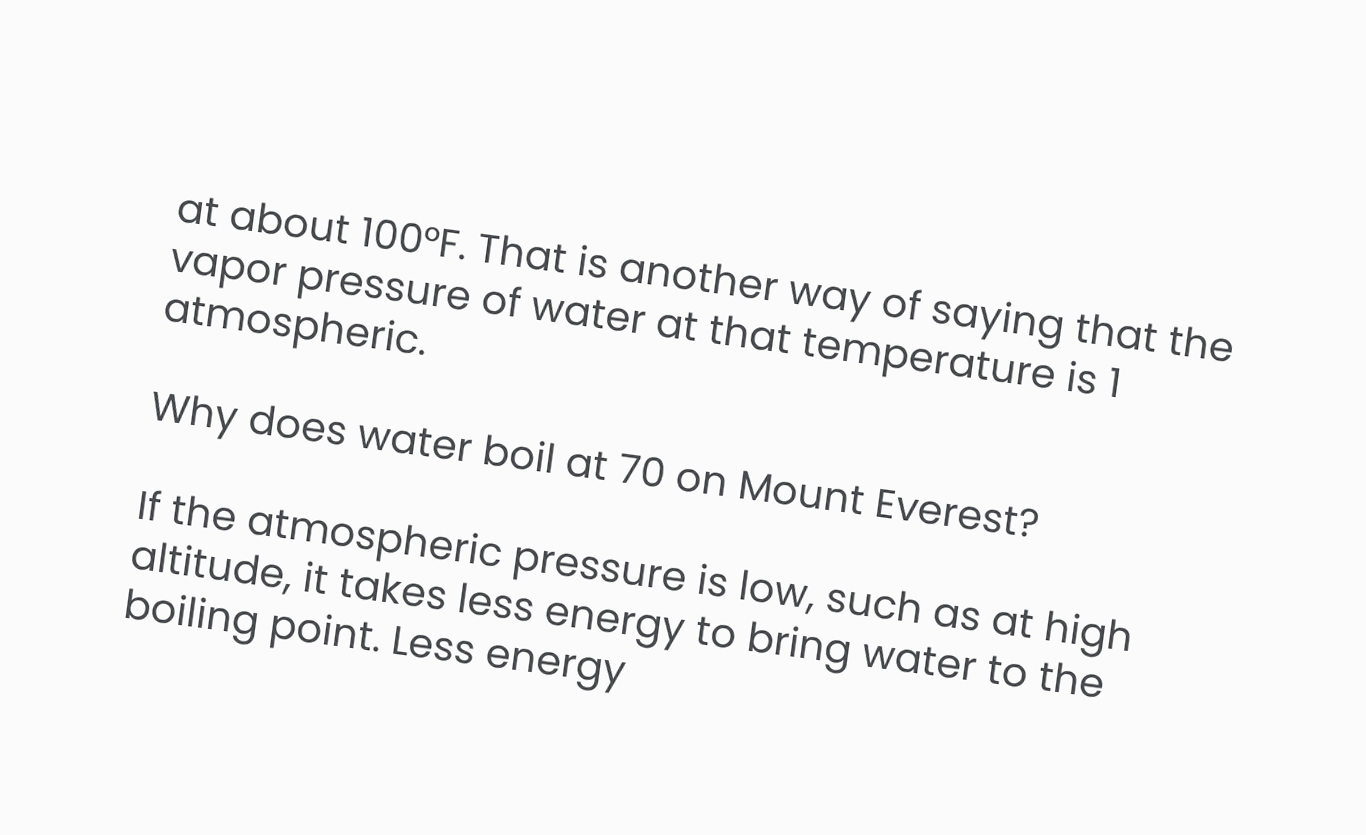at about 100°F. That is another way of saying that the vapor pressure of water at that temperature is 1 atmospheric.

Why does water boil at 70 on Mount Everest?

If the atmospheric pressure is low, such as at high altitude, it takes less energy to bring water to the boiling point. Less energy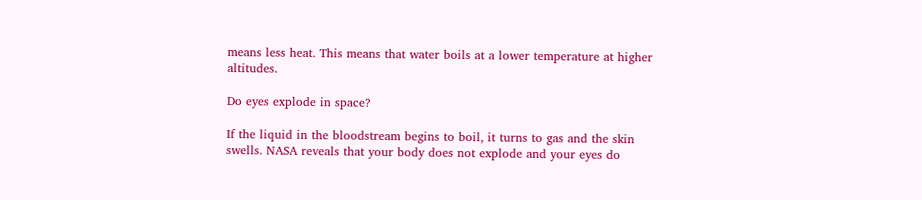means less heat. This means that water boils at a lower temperature at higher altitudes.

Do eyes explode in space?

If the liquid in the bloodstream begins to boil, it turns to gas and the skin swells. NASA reveals that your body does not explode and your eyes do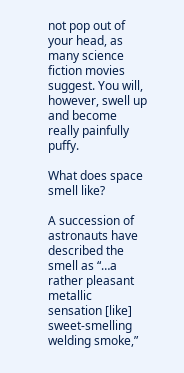not pop out of your head, as many science fiction movies suggest. You will, however, swell up and become really painfully puffy.

What does space smell like?

A succession of astronauts have described the smell as “…a rather pleasant metallic sensation [like] sweet-smelling welding smoke,”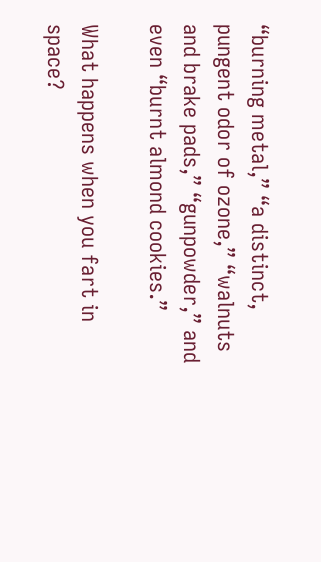“burning metal,” “a distinct, pungent odor of ozone,” “walnuts and brake pads,” “gunpowder,” and even “burnt almond cookies.”

What happens when you fart in space?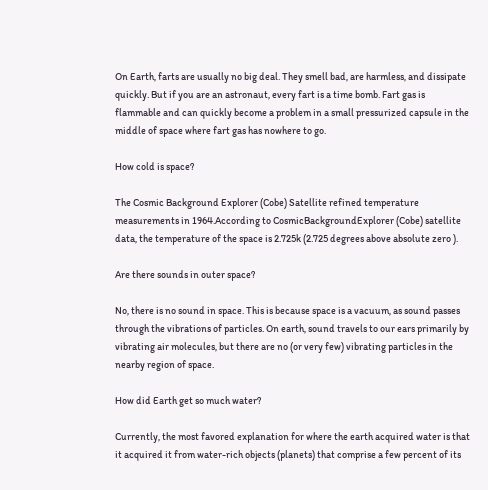On Earth, farts are usually no big deal. They smell bad, are harmless, and dissipate quickly. But if you are an astronaut, every fart is a time bomb. Fart gas is flammable and can quickly become a problem in a small pressurized capsule in the middle of space where fart gas has nowhere to go.

How cold is space?

The Cosmic Background Explorer (Cobe) Satellite refined temperature measurements in 1964.According to CosmicBackgroundExplorer (Cobe) satellite data, the temperature of the space is 2.725k (2.725 degrees above absolute zero ).

Are there sounds in outer space?

No, there is no sound in space. This is because space is a vacuum, as sound passes through the vibrations of particles. On earth, sound travels to our ears primarily by vibrating air molecules, but there are no (or very few) vibrating particles in the nearby region of space.

How did Earth get so much water?

Currently, the most favored explanation for where the earth acquired water is that it acquired it from water-rich objects (planets) that comprise a few percent of its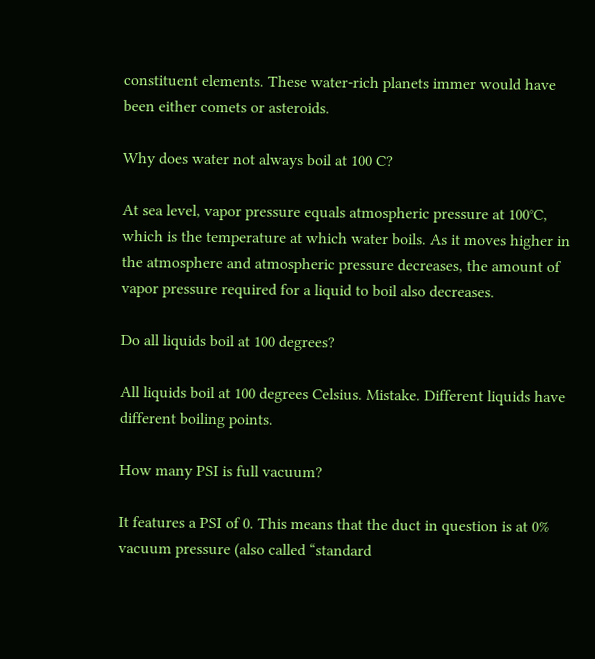constituent elements. These water-rich planets immer would have been either comets or asteroids.

Why does water not always boil at 100 C?

At sea level, vapor pressure equals atmospheric pressure at 100°C, which is the temperature at which water boils. As it moves higher in the atmosphere and atmospheric pressure decreases, the amount of vapor pressure required for a liquid to boil also decreases.

Do all liquids boil at 100 degrees?

All liquids boil at 100 degrees Celsius. Mistake. Different liquids have different boiling points.

How many PSI is full vacuum?

It features a PSI of 0. This means that the duct in question is at 0% vacuum pressure (also called “standard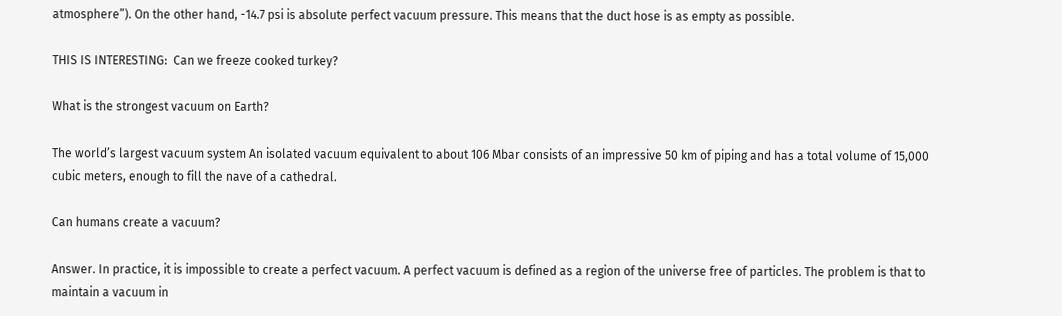atmosphere”). On the other hand, -14.7 psi is absolute perfect vacuum pressure. This means that the duct hose is as empty as possible.

THIS IS INTERESTING:  Can we freeze cooked turkey?

What is the strongest vacuum on Earth?

The world’s largest vacuum system An isolated vacuum equivalent to about 106 Mbar consists of an impressive 50 km of piping and has a total volume of 15,000 cubic meters, enough to fill the nave of a cathedral.

Can humans create a vacuum?

Answer. In practice, it is impossible to create a perfect vacuum. A perfect vacuum is defined as a region of the universe free of particles. The problem is that to maintain a vacuum in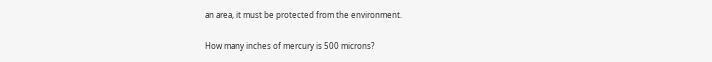an area, it must be protected from the environment.

How many inches of mercury is 500 microns?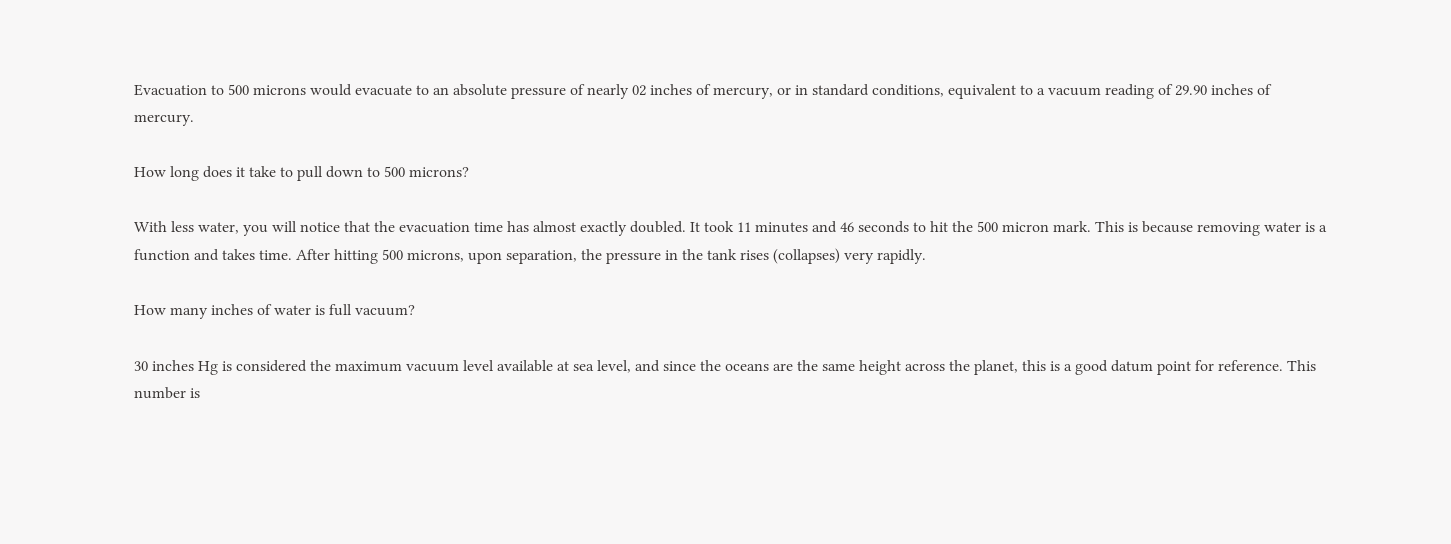Evacuation to 500 microns would evacuate to an absolute pressure of nearly 02 inches of mercury, or in standard conditions, equivalent to a vacuum reading of 29.90 inches of mercury.

How long does it take to pull down to 500 microns?

With less water, you will notice that the evacuation time has almost exactly doubled. It took 11 minutes and 46 seconds to hit the 500 micron mark. This is because removing water is a function and takes time. After hitting 500 microns, upon separation, the pressure in the tank rises (collapses) very rapidly.

How many inches of water is full vacuum?

30 inches Hg is considered the maximum vacuum level available at sea level, and since the oceans are the same height across the planet, this is a good datum point for reference. This number is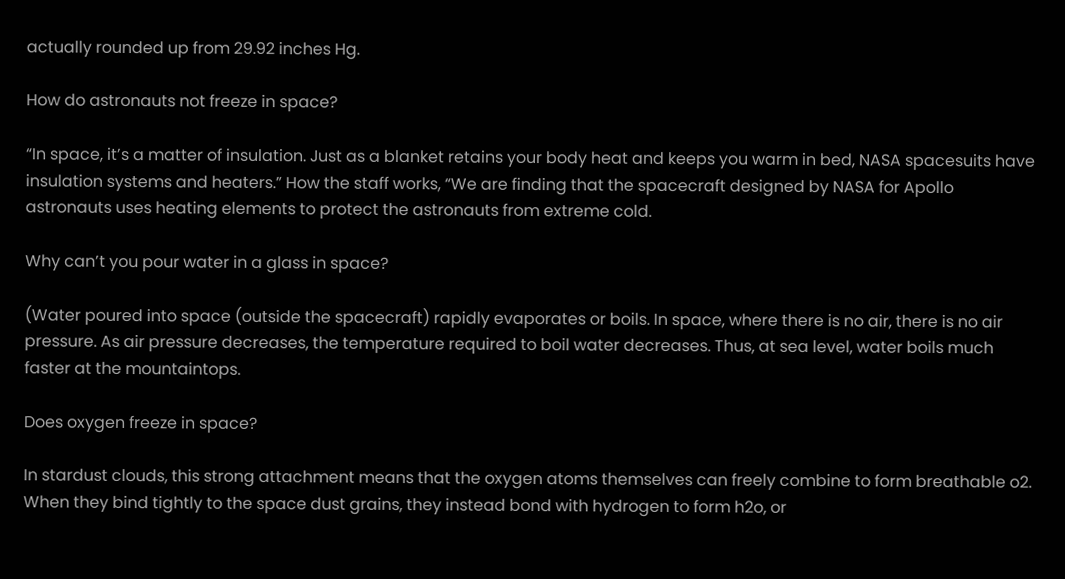actually rounded up from 29.92 inches Hg.

How do astronauts not freeze in space?

“In space, it’s a matter of insulation. Just as a blanket retains your body heat and keeps you warm in bed, NASA spacesuits have insulation systems and heaters.” How the staff works, “We are finding that the spacecraft designed by NASA for Apollo astronauts uses heating elements to protect the astronauts from extreme cold.

Why can’t you pour water in a glass in space?

(Water poured into space (outside the spacecraft) rapidly evaporates or boils. In space, where there is no air, there is no air pressure. As air pressure decreases, the temperature required to boil water decreases. Thus, at sea level, water boils much faster at the mountaintops.

Does oxygen freeze in space?

In stardust clouds, this strong attachment means that the oxygen atoms themselves can freely combine to form breathable o2. When they bind tightly to the space dust grains, they instead bond with hydrogen to form h2o, or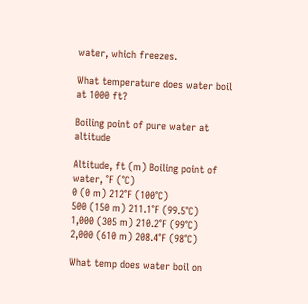water, which freezes.

What temperature does water boil at 1000 ft?

Boiling point of pure water at altitude

Altitude, ft (m) Boiling point of water, °F (°C)
0 (0 m) 212°F (100°C)
500 (150 m) 211.1°F (99.5°C)
1,000 (305 m) 210.2°F (99°C)
2,000 (610 m) 208.4°F (98°C)

What temp does water boil on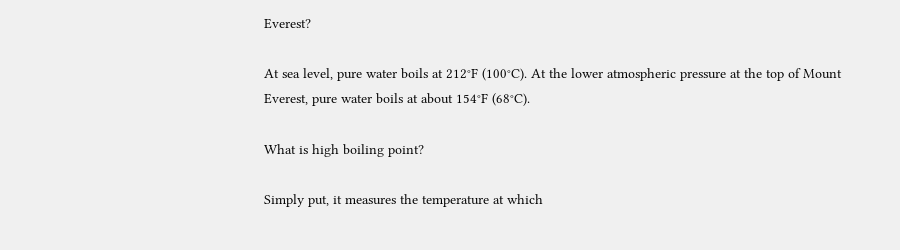Everest?

At sea level, pure water boils at 212°F (100°C). At the lower atmospheric pressure at the top of Mount Everest, pure water boils at about 154°F (68°C).

What is high boiling point?

Simply put, it measures the temperature at which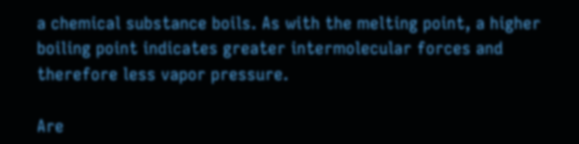a chemical substance boils. As with the melting point, a higher boiling point indicates greater intermolecular forces and therefore less vapor pressure.

Are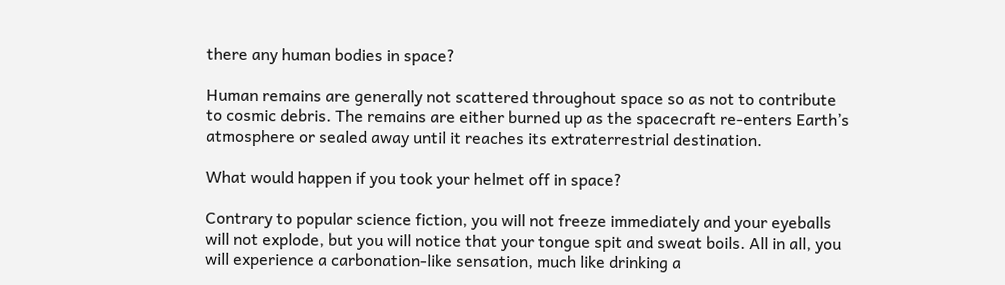there any human bodies in space?

Human remains are generally not scattered throughout space so as not to contribute to cosmic debris. The remains are either burned up as the spacecraft re-enters Earth’s atmosphere or sealed away until it reaches its extraterrestrial destination.

What would happen if you took your helmet off in space?

Contrary to popular science fiction, you will not freeze immediately and your eyeballs will not explode, but you will notice that your tongue spit and sweat boils. All in all, you will experience a carbonation-like sensation, much like drinking a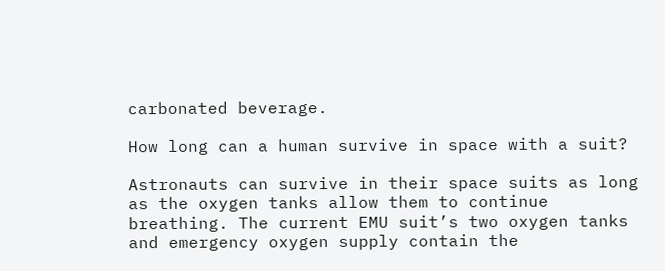carbonated beverage.

How long can a human survive in space with a suit?

Astronauts can survive in their space suits as long as the oxygen tanks allow them to continue breathing. The current EMU suit’s two oxygen tanks and emergency oxygen supply contain the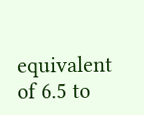equivalent of 6.5 to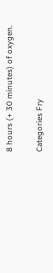8 hours (+ 30 minutes) of oxygen.

Categories Fry